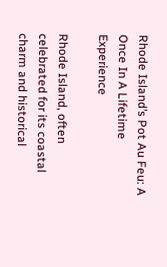Rhode Island’s Pot Au Feu: A Once In A Lifetime Experience

Rhode Island, often celebrated for its coastal charm and historical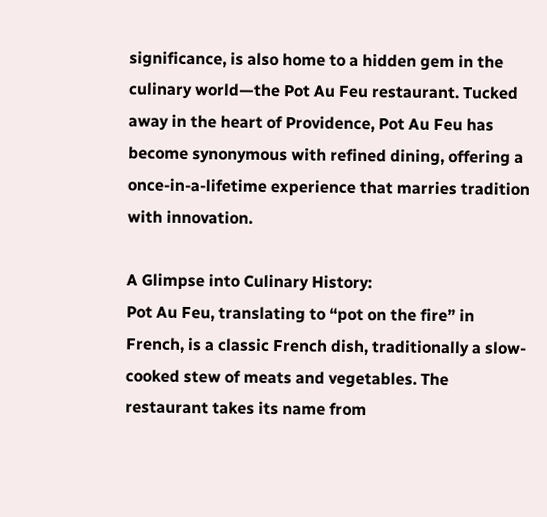significance, is also home to a hidden gem in the culinary world—the Pot Au Feu restaurant. Tucked away in the heart of Providence, Pot Au Feu has become synonymous with refined dining, offering a once-in-a-lifetime experience that marries tradition with innovation.

A Glimpse into Culinary History:
Pot Au Feu, translating to “pot on the fire” in French, is a classic French dish, traditionally a slow-cooked stew of meats and vegetables. The restaurant takes its name from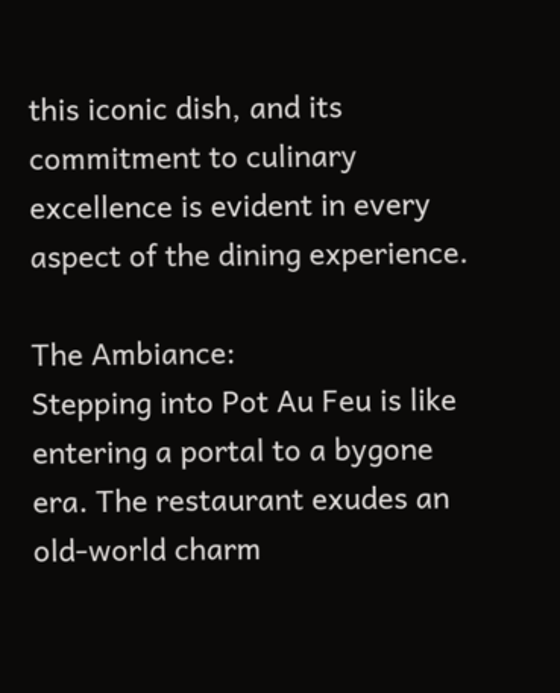this iconic dish, and its commitment to culinary excellence is evident in every aspect of the dining experience.

The Ambiance:
Stepping into Pot Au Feu is like entering a portal to a bygone era. The restaurant exudes an old-world charm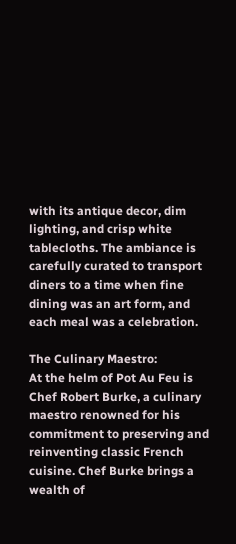with its antique decor, dim lighting, and crisp white tablecloths. The ambiance is carefully curated to transport diners to a time when fine dining was an art form, and each meal was a celebration.

The Culinary Maestro:
At the helm of Pot Au Feu is Chef Robert Burke, a culinary maestro renowned for his commitment to preserving and reinventing classic French cuisine. Chef Burke brings a wealth of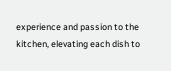experience and passion to the kitchen, elevating each dish to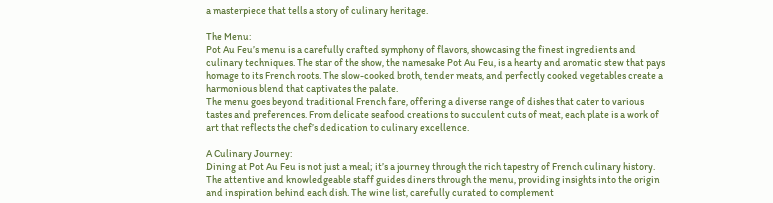a masterpiece that tells a story of culinary heritage.

The Menu:
Pot Au Feu’s menu is a carefully crafted symphony of flavors, showcasing the finest ingredients and culinary techniques. The star of the show, the namesake Pot Au Feu, is a hearty and aromatic stew that pays homage to its French roots. The slow-cooked broth, tender meats, and perfectly cooked vegetables create a harmonious blend that captivates the palate.
The menu goes beyond traditional French fare, offering a diverse range of dishes that cater to various tastes and preferences. From delicate seafood creations to succulent cuts of meat, each plate is a work of art that reflects the chef’s dedication to culinary excellence.

A Culinary Journey:
Dining at Pot Au Feu is not just a meal; it’s a journey through the rich tapestry of French culinary history. The attentive and knowledgeable staff guides diners through the menu, providing insights into the origin and inspiration behind each dish. The wine list, carefully curated to complement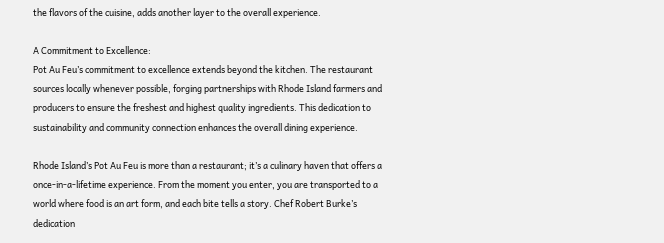the flavors of the cuisine, adds another layer to the overall experience.

A Commitment to Excellence:
Pot Au Feu’s commitment to excellence extends beyond the kitchen. The restaurant sources locally whenever possible, forging partnerships with Rhode Island farmers and producers to ensure the freshest and highest quality ingredients. This dedication to sustainability and community connection enhances the overall dining experience.

Rhode Island’s Pot Au Feu is more than a restaurant; it’s a culinary haven that offers a once-in-a-lifetime experience. From the moment you enter, you are transported to a world where food is an art form, and each bite tells a story. Chef Robert Burke’s dedication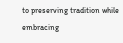to preserving tradition while embracing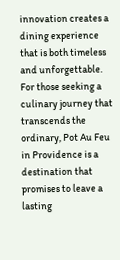innovation creates a dining experience that is both timeless and unforgettable. For those seeking a culinary journey that transcends the ordinary, Pot Au Feu in Providence is a destination that promises to leave a lasting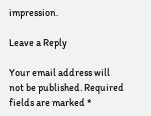impression.

Leave a Reply

Your email address will not be published. Required fields are marked *